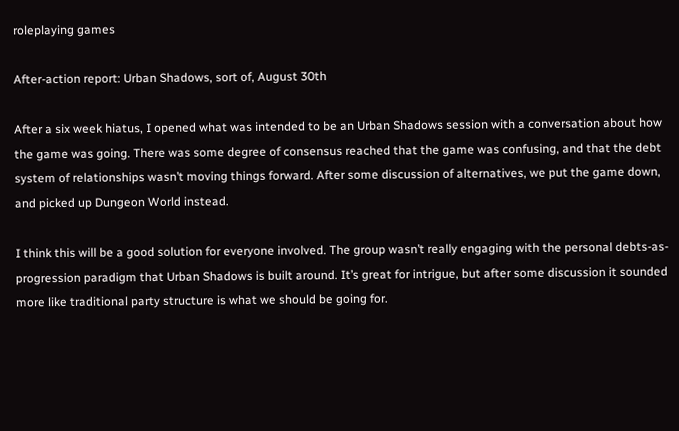roleplaying games

After-action report: Urban Shadows, sort of, August 30th

After a six week hiatus, I opened what was intended to be an Urban Shadows session with a conversation about how the game was going. There was some degree of consensus reached that the game was confusing, and that the debt system of relationships wasn’t moving things forward. After some discussion of alternatives, we put the game down, and picked up Dungeon World instead.

I think this will be a good solution for everyone involved. The group wasn’t really engaging with the personal debts-as-progression paradigm that Urban Shadows is built around. It’s great for intrigue, but after some discussion it sounded more like traditional party structure is what we should be going for.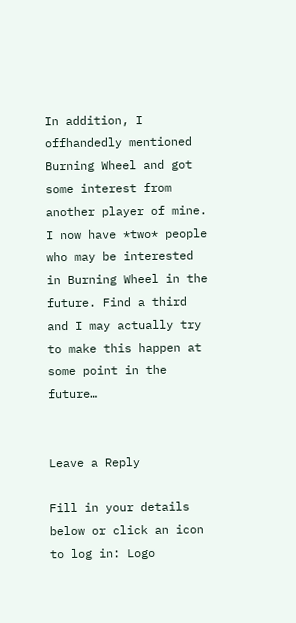In addition, I offhandedly mentioned Burning Wheel and got some interest from another player of mine. I now have *two* people who may be interested in Burning Wheel in the future. Find a third and I may actually try to make this happen at some point in the future…


Leave a Reply

Fill in your details below or click an icon to log in: Logo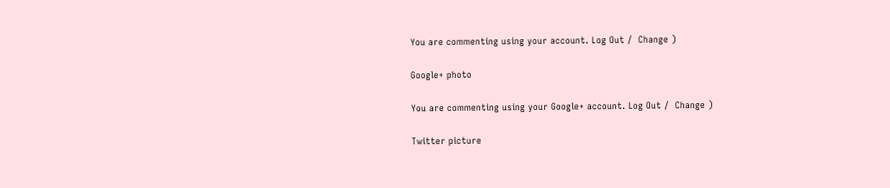You are commenting using your account. Log Out /  Change )

Google+ photo

You are commenting using your Google+ account. Log Out /  Change )

Twitter picture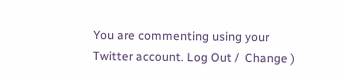You are commenting using your Twitter account. Log Out /  Change )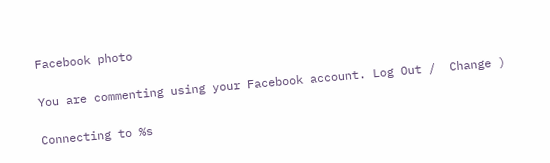Facebook photo

You are commenting using your Facebook account. Log Out /  Change )

Connecting to %s